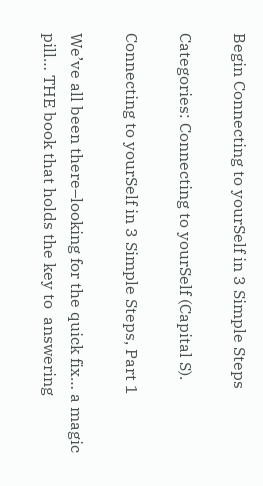Begin Connecting to yourSelf in 3 Simple Steps

Categories: Connecting to yourSelf (Capital S).

Connecting to yourSelf in 3 Simple Steps, Part 1

We’ve all been there–looking for the quick fix… a magic pill… THE book that holds the key to  answering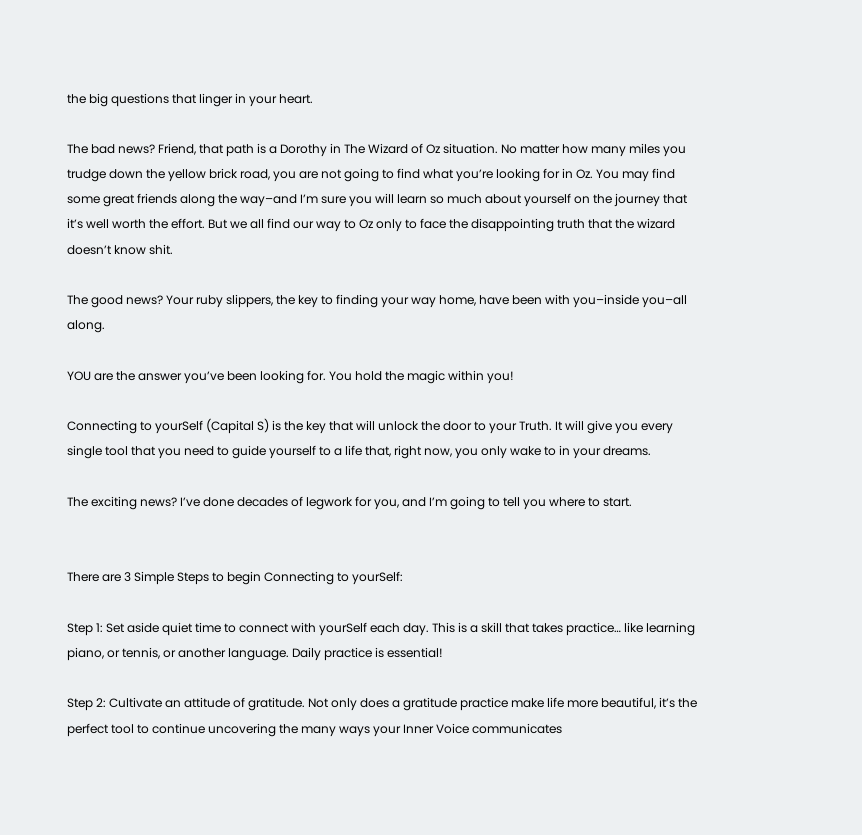the big questions that linger in your heart.

The bad news? Friend, that path is a Dorothy in The Wizard of Oz situation. No matter how many miles you trudge down the yellow brick road, you are not going to find what you’re looking for in Oz. You may find some great friends along the way–and I’m sure you will learn so much about yourself on the journey that it’s well worth the effort. But we all find our way to Oz only to face the disappointing truth that the wizard doesn’t know shit.

The good news? Your ruby slippers, the key to finding your way home, have been with you–inside you–all along.

YOU are the answer you’ve been looking for. You hold the magic within you!

Connecting to yourSelf (Capital S) is the key that will unlock the door to your Truth. It will give you every single tool that you need to guide yourself to a life that, right now, you only wake to in your dreams.

The exciting news? I’ve done decades of legwork for you, and I’m going to tell you where to start.


There are 3 Simple Steps to begin Connecting to yourSelf:

Step 1: Set aside quiet time to connect with yourSelf each day. This is a skill that takes practice… like learning piano, or tennis, or another language. Daily practice is essential!

Step 2: Cultivate an attitude of gratitude. Not only does a gratitude practice make life more beautiful, it’s the perfect tool to continue uncovering the many ways your Inner Voice communicates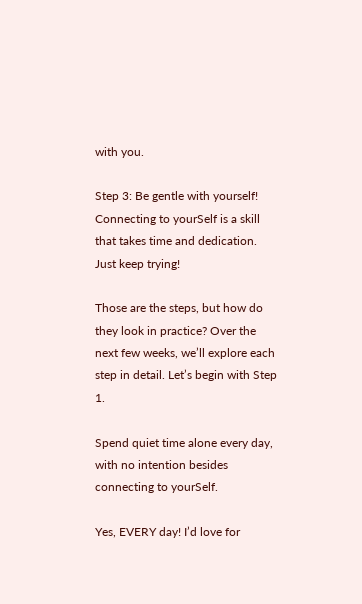with you.

Step 3: Be gentle with yourself! Connecting to yourSelf is a skill that takes time and dedication. Just keep trying!

Those are the steps, but how do they look in practice? Over the next few weeks, we’ll explore each step in detail. Let’s begin with Step 1.

Spend quiet time alone every day, with no intention besides connecting to yourSelf.

Yes, EVERY day! I’d love for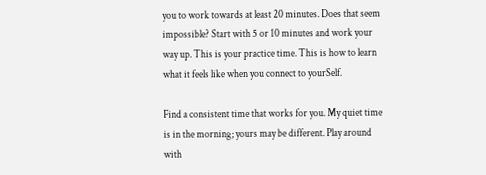you to work towards at least 20 minutes. Does that seem impossible? Start with 5 or 10 minutes and work your way up. This is your practice time. This is how to learn what it feels like when you connect to yourSelf.

Find a consistent time that works for you. My quiet time is in the morning; yours may be different. Play around with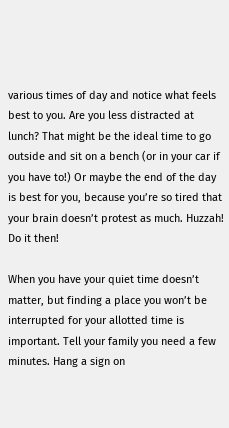various times of day and notice what feels best to you. Are you less distracted at lunch? That might be the ideal time to go outside and sit on a bench (or in your car if you have to!) Or maybe the end of the day is best for you, because you’re so tired that your brain doesn’t protest as much. Huzzah! Do it then!

When you have your quiet time doesn’t matter, but finding a place you won’t be interrupted for your allotted time is important. Tell your family you need a few minutes. Hang a sign on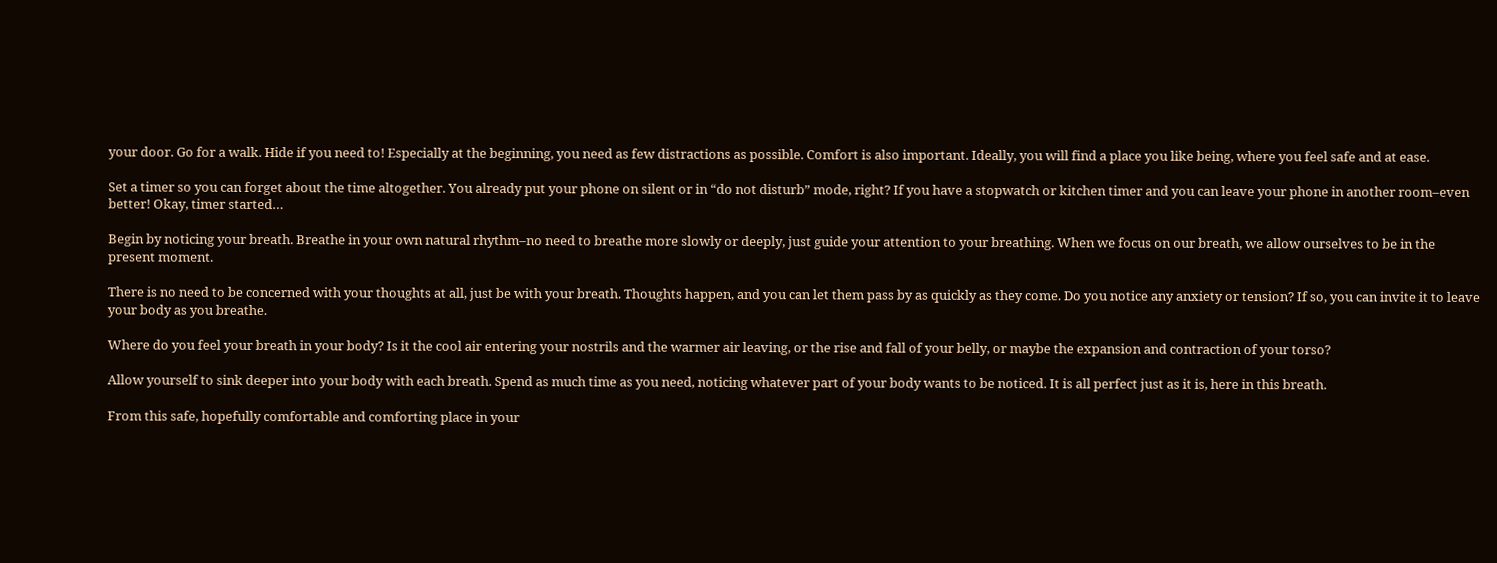your door. Go for a walk. Hide if you need to! Especially at the beginning, you need as few distractions as possible. Comfort is also important. Ideally, you will find a place you like being, where you feel safe and at ease.

Set a timer so you can forget about the time altogether. You already put your phone on silent or in “do not disturb” mode, right? If you have a stopwatch or kitchen timer and you can leave your phone in another room–even better! Okay, timer started…

Begin by noticing your breath. Breathe in your own natural rhythm–no need to breathe more slowly or deeply, just guide your attention to your breathing. When we focus on our breath, we allow ourselves to be in the present moment.

There is no need to be concerned with your thoughts at all, just be with your breath. Thoughts happen, and you can let them pass by as quickly as they come. Do you notice any anxiety or tension? If so, you can invite it to leave your body as you breathe.

Where do you feel your breath in your body? Is it the cool air entering your nostrils and the warmer air leaving, or the rise and fall of your belly, or maybe the expansion and contraction of your torso?

Allow yourself to sink deeper into your body with each breath. Spend as much time as you need, noticing whatever part of your body wants to be noticed. It is all perfect just as it is, here in this breath.

From this safe, hopefully comfortable and comforting place in your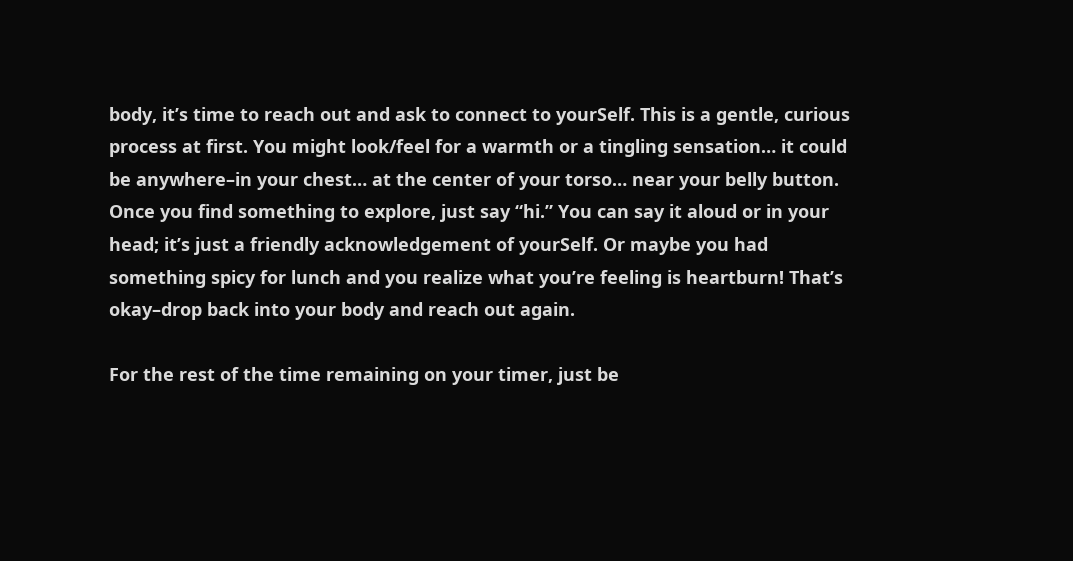body, it’s time to reach out and ask to connect to yourSelf. This is a gentle, curious process at first. You might look/feel for a warmth or a tingling sensation… it could be anywhere–in your chest… at the center of your torso… near your belly button. Once you find something to explore, just say “hi.” You can say it aloud or in your head; it’s just a friendly acknowledgement of yourSelf. Or maybe you had something spicy for lunch and you realize what you’re feeling is heartburn! That’s okay–drop back into your body and reach out again.

For the rest of the time remaining on your timer, just be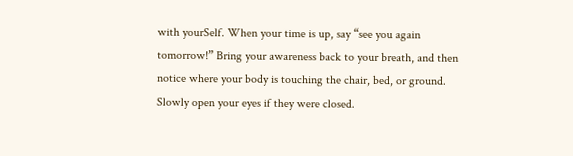with yourSelf. When your time is up, say “see you again tomorrow!” Bring your awareness back to your breath, and then notice where your body is touching the chair, bed, or ground. Slowly open your eyes if they were closed.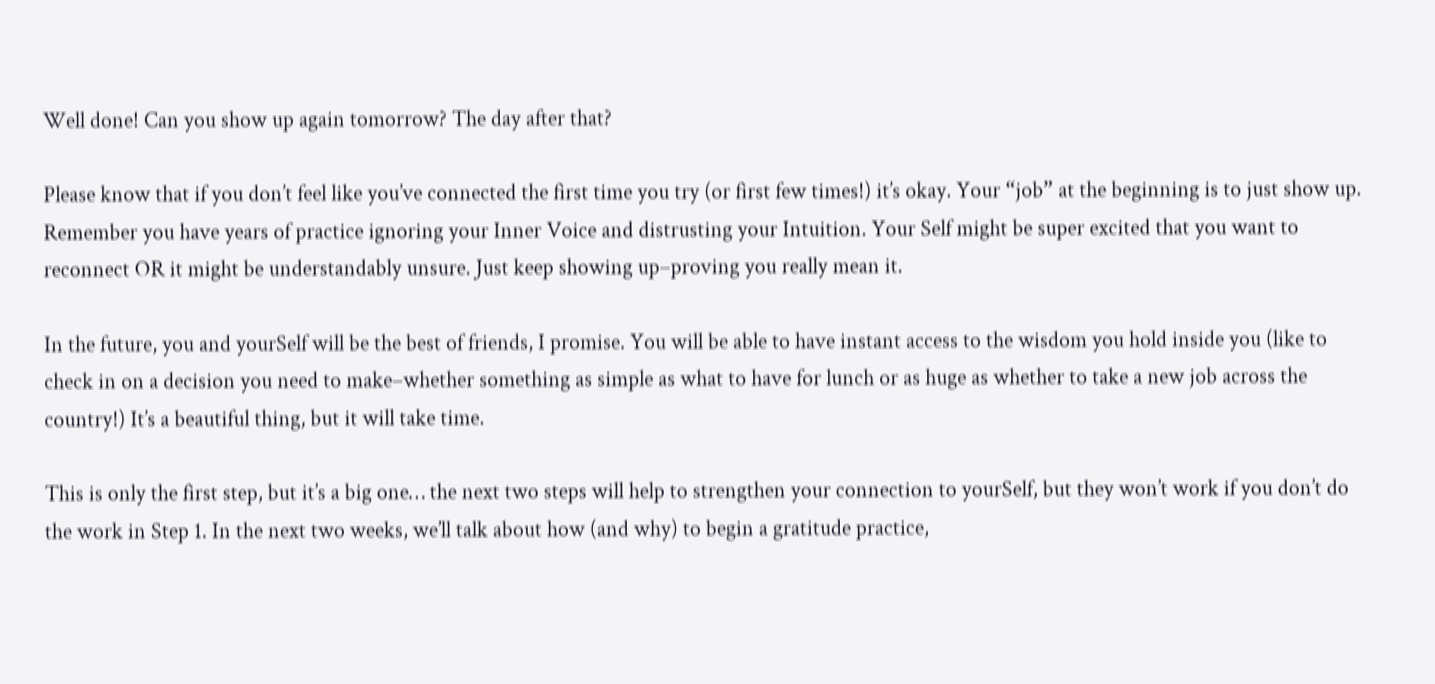Well done! Can you show up again tomorrow? The day after that?

Please know that if you don’t feel like you’ve connected the first time you try (or first few times!) it’s okay. Your “job” at the beginning is to just show up. Remember you have years of practice ignoring your Inner Voice and distrusting your Intuition. Your Self might be super excited that you want to reconnect OR it might be understandably unsure. Just keep showing up–proving you really mean it.

In the future, you and yourSelf will be the best of friends, I promise. You will be able to have instant access to the wisdom you hold inside you (like to check in on a decision you need to make–whether something as simple as what to have for lunch or as huge as whether to take a new job across the country!) It’s a beautiful thing, but it will take time.

This is only the first step, but it’s a big one… the next two steps will help to strengthen your connection to yourSelf, but they won’t work if you don’t do the work in Step 1. In the next two weeks, we’ll talk about how (and why) to begin a gratitude practice,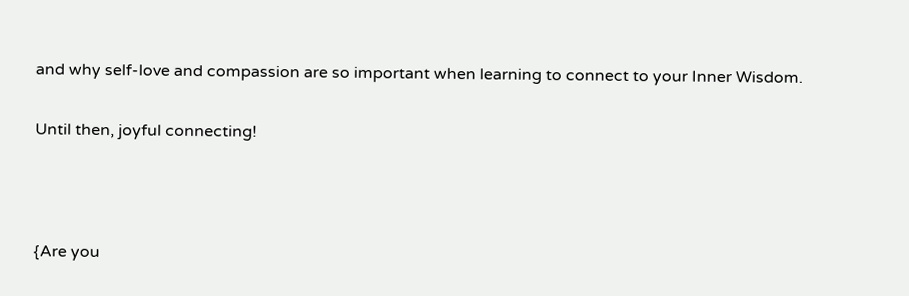and why self-love and compassion are so important when learning to connect to your Inner Wisdom.

Until then, joyful connecting!



{Are you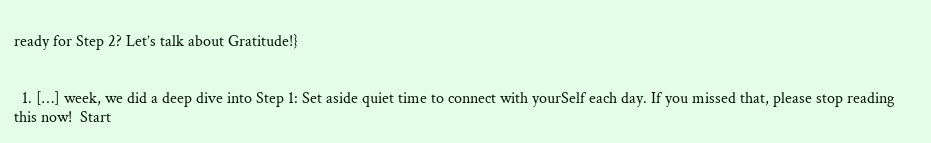ready for Step 2? Let’s talk about Gratitude!}


  1. […] week, we did a deep dive into Step 1: Set aside quiet time to connect with yourSelf each day. If you missed that, please stop reading this now!  Start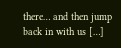there… and then jump back in with us […]